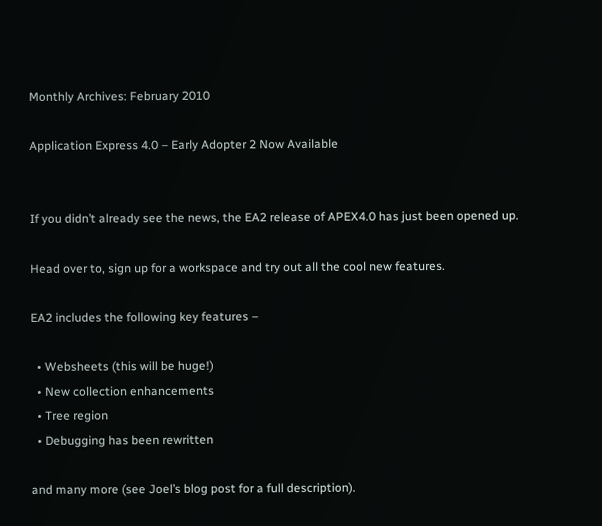Monthly Archives: February 2010

Application Express 4.0 – Early Adopter 2 Now Available


If you didn’t already see the news, the EA2 release of APEX4.0 has just been opened up.

Head over to, sign up for a workspace and try out all the cool new features.

EA2 includes the following key features –

  • Websheets (this will be huge!)
  • New collection enhancements
  • Tree region
  • Debugging has been rewritten

and many more (see Joel’s blog post for a full description).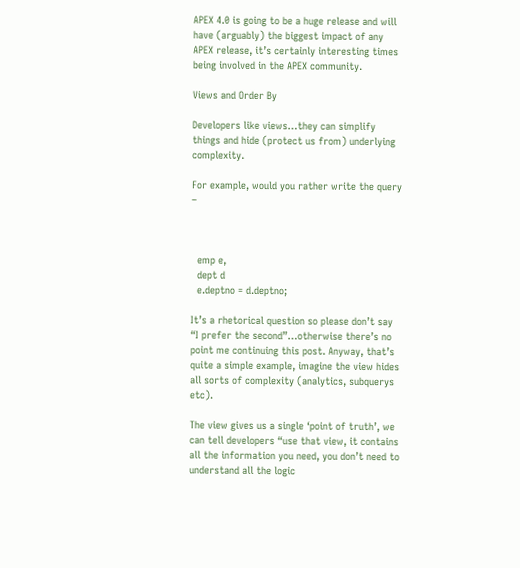APEX 4.0 is going to be a huge release and will have (arguably) the biggest impact of any APEX release, it’s certainly interesting times being involved in the APEX community.

Views and Order By

Developers like views…they can simplify things and hide (protect us from) underlying complexity.

For example, would you rather write the query –



  emp e,
  dept d
  e.deptno = d.deptno;

It’s a rhetorical question so please don’t say “I prefer the second”…otherwise there’s no point me continuing this post. Anyway, that’s quite a simple example, imagine the view hides all sorts of complexity (analytics, subquerys etc).

The view gives us a single ‘point of truth’, we can tell developers “use that view, it contains all the information you need, you don’t need to understand all the logic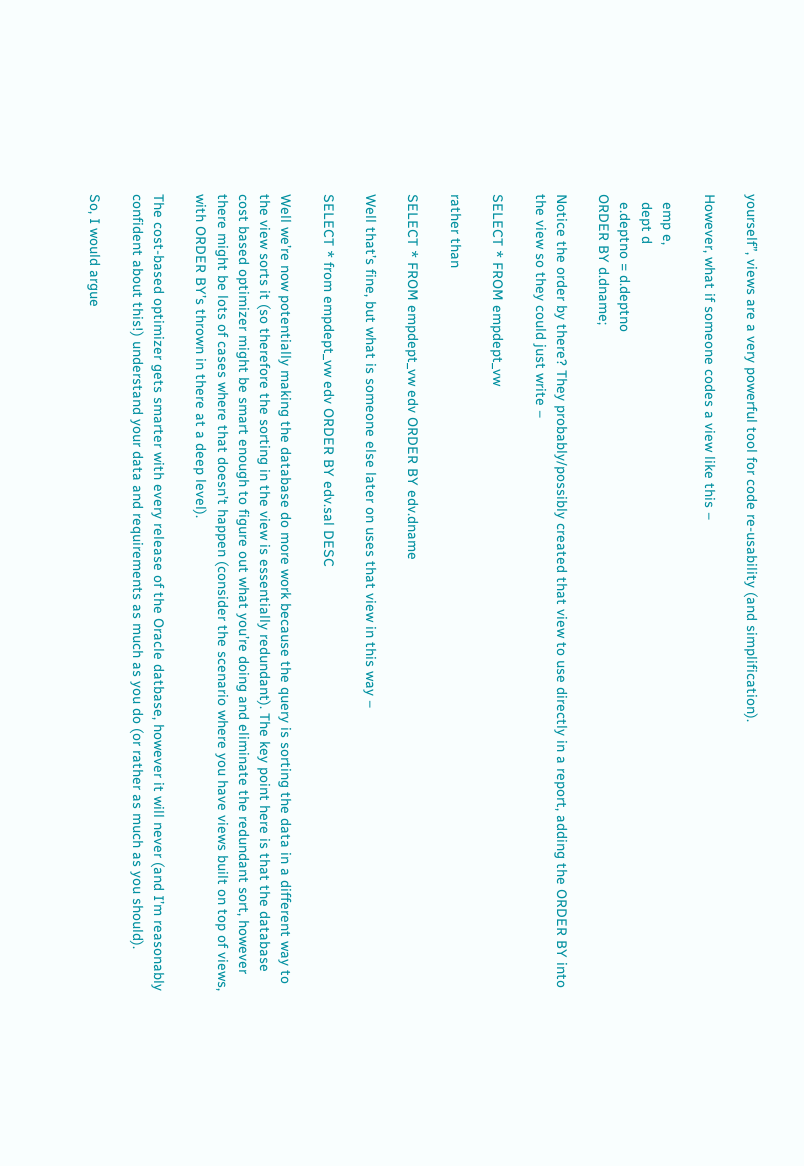yourself”, views are a very powerful tool for code re-usability (and simplification).

However, what if someone codes a view like this –

  emp e,
  dept d
  e.deptno = d.deptno
ORDER BY d.dname;

Notice the order by there? They probably/possibly created that view to use directly in a report, adding the ORDER BY into the view so they could just write –

SELECT * FROM empdept_vw

rather than

SELECT * FROM empdept_vw edv ORDER BY edv.dname

Well that’s fine, but what is someone else later on uses that view in this way –

SELECT * from empdept_vw edv ORDER BY edv.sal DESC

Well we’re now potentially making the database do more work because the query is sorting the data in a different way to the view sorts it (so therefore the sorting in the view is essentially redundant). The key point here is that the database cost based optimizer might be smart enough to figure out what you’re doing and eliminate the redundant sort, however there might be lots of cases where that doesn’t happen (consider the scenario where you have views built on top of views, with ORDER BY’s thrown in there at a deep level).

The cost-based optimizer gets smarter with every release of the Oracle datbase, however it will never (and I’m reasonably confident about this!) understand your data and requirements as much as you do (or rather as much as you should).

So, I would argue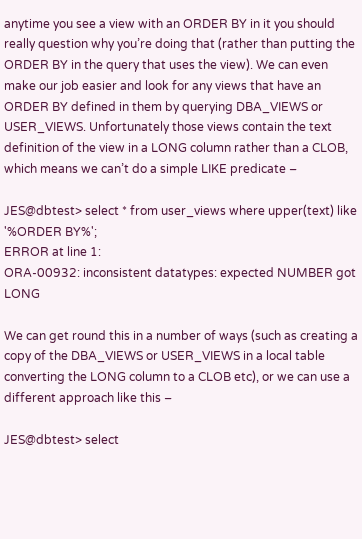anytime you see a view with an ORDER BY in it you should really question why you’re doing that (rather than putting the ORDER BY in the query that uses the view). We can even make our job easier and look for any views that have an ORDER BY defined in them by querying DBA_VIEWS or USER_VIEWS. Unfortunately those views contain the text definition of the view in a LONG column rather than a CLOB, which means we can’t do a simple LIKE predicate –

JES@dbtest> select * from user_views where upper(text) like '%ORDER BY%';
ERROR at line 1:
ORA-00932: inconsistent datatypes: expected NUMBER got LONG

We can get round this in a number of ways (such as creating a copy of the DBA_VIEWS or USER_VIEWS in a local table converting the LONG column to a CLOB etc), or we can use a different approach like this –

JES@dbtest> select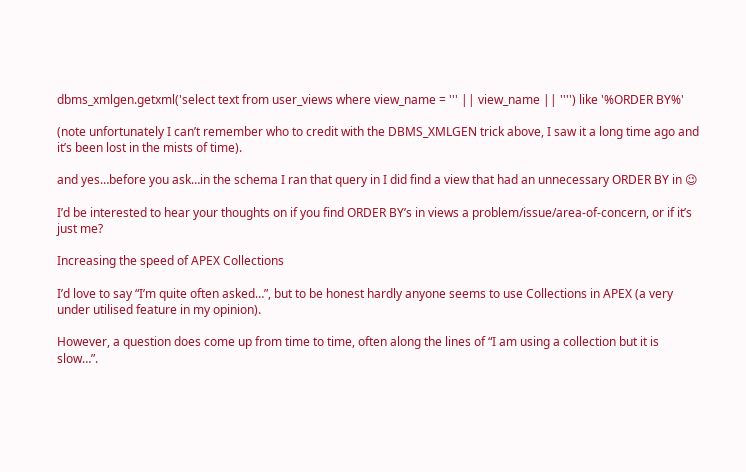dbms_xmlgen.getxml('select text from user_views where view_name = ''' || view_name || '''') like '%ORDER BY%'

(note unfortunately I can’t remember who to credit with the DBMS_XMLGEN trick above, I saw it a long time ago and it’s been lost in the mists of time).

and yes…before you ask…in the schema I ran that query in I did find a view that had an unnecessary ORDER BY in 😉

I’d be interested to hear your thoughts on if you find ORDER BY’s in views a problem/issue/area-of-concern, or if it’s just me?

Increasing the speed of APEX Collections

I’d love to say “I’m quite often asked…”, but to be honest hardly anyone seems to use Collections in APEX (a very under utilised feature in my opinion).

However, a question does come up from time to time, often along the lines of “I am using a collection but it is slow…”.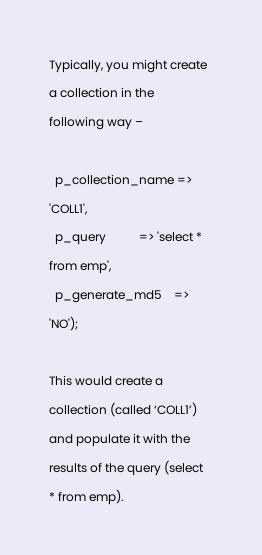Typically, you might create a collection in the following way –

  p_collection_name => 'COLL1',
  p_query           => 'select * from emp',
  p_generate_md5    => 'NO');

This would create a collection (called ‘COLL1’) and populate it with the results of the query (select * from emp).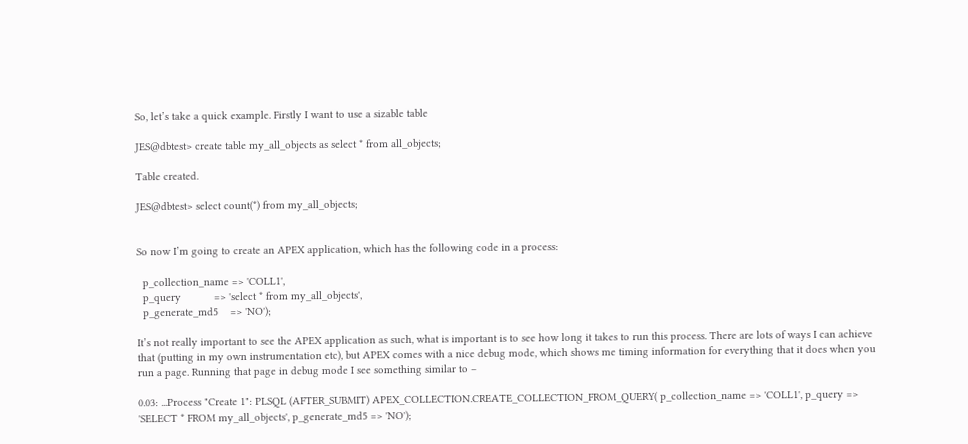So, let’s take a quick example. Firstly I want to use a sizable table

JES@dbtest> create table my_all_objects as select * from all_objects;

Table created.

JES@dbtest> select count(*) from my_all_objects;


So now I’m going to create an APEX application, which has the following code in a process:

  p_collection_name => 'COLL1',
  p_query           => 'select * from my_all_objects',
  p_generate_md5    => 'NO');

It’s not really important to see the APEX application as such, what is important is to see how long it takes to run this process. There are lots of ways I can achieve that (putting in my own instrumentation etc), but APEX comes with a nice debug mode, which shows me timing information for everything that it does when you run a page. Running that page in debug mode I see something similar to –

0.03: ...Process "Create 1": PLSQL (AFTER_SUBMIT) APEX_COLLECTION.CREATE_COLLECTION_FROM_QUERY( p_collection_name => 'COLL1', p_query => 'SELECT * FROM my_all_objects', p_generate_md5 => 'NO');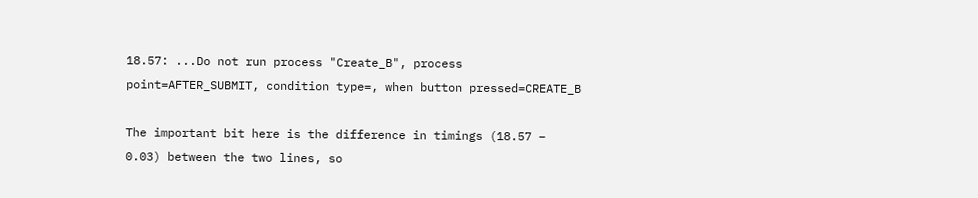18.57: ...Do not run process "Create_B", process point=AFTER_SUBMIT, condition type=, when button pressed=CREATE_B

The important bit here is the difference in timings (18.57 – 0.03) between the two lines, so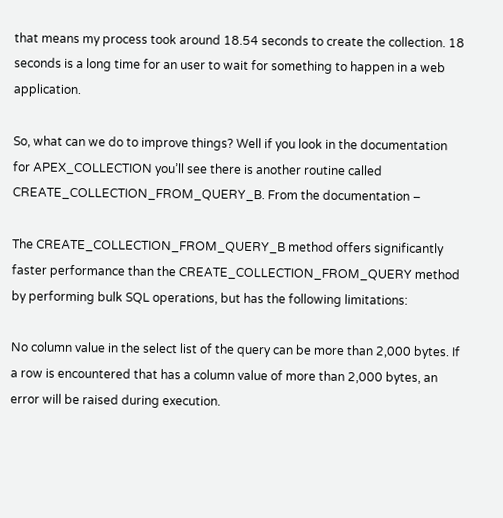that means my process took around 18.54 seconds to create the collection. 18 seconds is a long time for an user to wait for something to happen in a web application.

So, what can we do to improve things? Well if you look in the documentation for APEX_COLLECTION you’ll see there is another routine called CREATE_COLLECTION_FROM_QUERY_B. From the documentation –

The CREATE_COLLECTION_FROM_QUERY_B method offers significantly faster performance than the CREATE_COLLECTION_FROM_QUERY method by performing bulk SQL operations, but has the following limitations:

No column value in the select list of the query can be more than 2,000 bytes. If a row is encountered that has a column value of more than 2,000 bytes, an error will be raised during execution.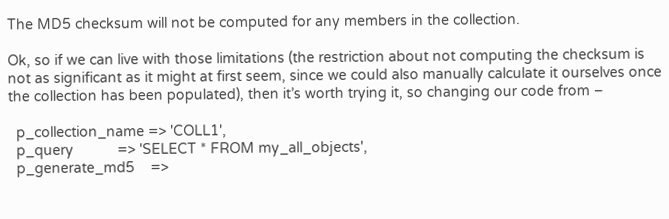The MD5 checksum will not be computed for any members in the collection.

Ok, so if we can live with those limitations (the restriction about not computing the checksum is not as significant as it might at first seem, since we could also manually calculate it ourselves once the collection has been populated), then it’s worth trying it, so changing our code from –

  p_collection_name => 'COLL1',
  p_query           => 'SELECT * FROM my_all_objects',
  p_generate_md5    =>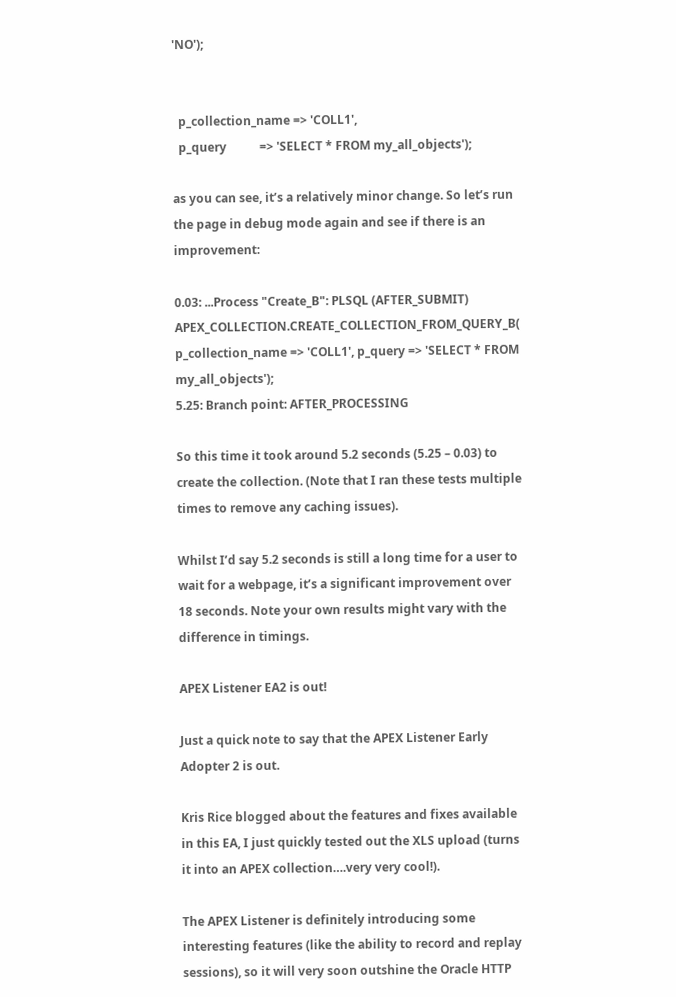'NO');


  p_collection_name => 'COLL1',
  p_query           => 'SELECT * FROM my_all_objects');

as you can see, it’s a relatively minor change. So let’s run the page in debug mode again and see if there is an improvement:

0.03: ...Process "Create_B": PLSQL (AFTER_SUBMIT) APEX_COLLECTION.CREATE_COLLECTION_FROM_QUERY_B( p_collection_name => 'COLL1', p_query => 'SELECT * FROM my_all_objects');
5.25: Branch point: AFTER_PROCESSING

So this time it took around 5.2 seconds (5.25 – 0.03) to create the collection. (Note that I ran these tests multiple times to remove any caching issues).

Whilst I’d say 5.2 seconds is still a long time for a user to wait for a webpage, it’s a significant improvement over 18 seconds. Note your own results might vary with the difference in timings.

APEX Listener EA2 is out!

Just a quick note to say that the APEX Listener Early Adopter 2 is out.

Kris Rice blogged about the features and fixes available in this EA, I just quickly tested out the XLS upload (turns it into an APEX collection….very very cool!).

The APEX Listener is definitely introducing some interesting features (like the ability to record and replay sessions), so it will very soon outshine the Oracle HTTP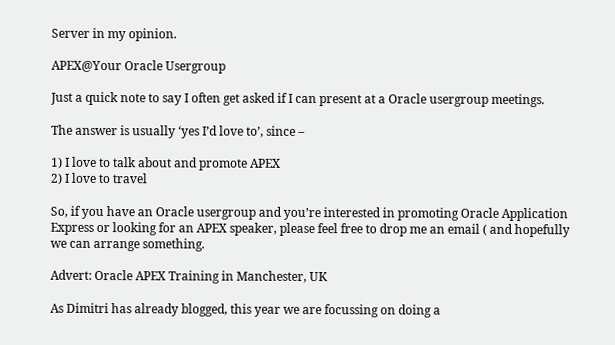Server in my opinion.

APEX@Your Oracle Usergroup

Just a quick note to say I often get asked if I can present at a Oracle usergroup meetings.

The answer is usually ‘yes I’d love to’, since –

1) I love to talk about and promote APEX
2) I love to travel

So, if you have an Oracle usergroup and you’re interested in promoting Oracle Application Express or looking for an APEX speaker, please feel free to drop me an email ( and hopefully we can arrange something.

Advert: Oracle APEX Training in Manchester, UK

As Dimitri has already blogged, this year we are focussing on doing a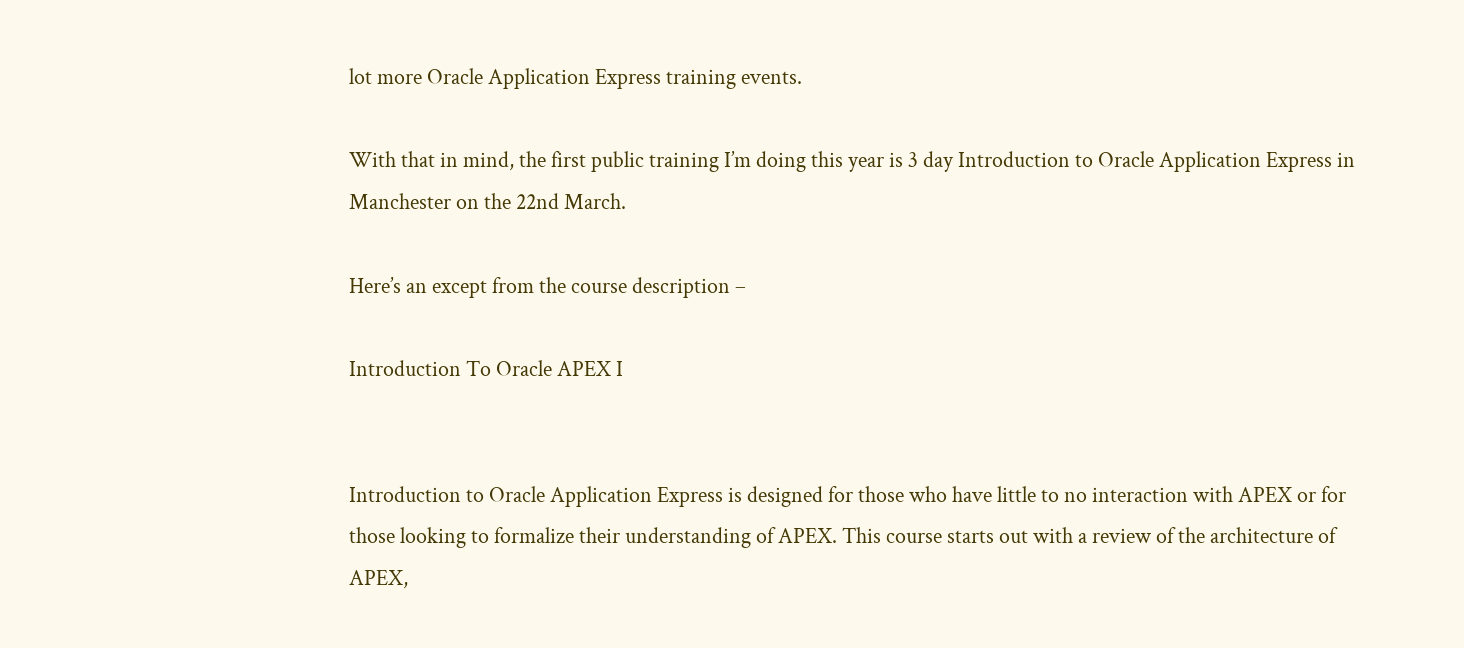lot more Oracle Application Express training events.

With that in mind, the first public training I’m doing this year is 3 day Introduction to Oracle Application Express in Manchester on the 22nd March.

Here’s an except from the course description –

Introduction To Oracle APEX I


Introduction to Oracle Application Express is designed for those who have little to no interaction with APEX or for those looking to formalize their understanding of APEX. This course starts out with a review of the architecture of APEX,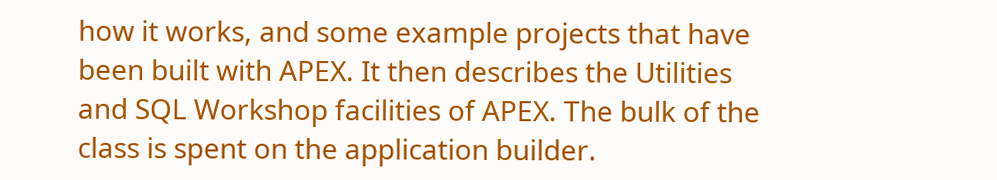how it works, and some example projects that have been built with APEX. It then describes the Utilities and SQL Workshop facilities of APEX. The bulk of the class is spent on the application builder.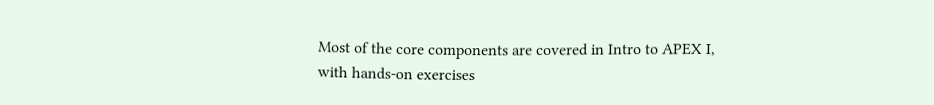Most of the core components are covered in Intro to APEX I, with hands-on exercises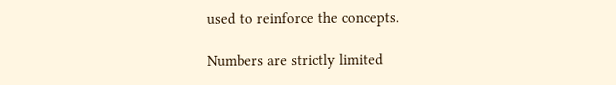used to reinforce the concepts.

Numbers are strictly limited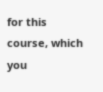for this course, which you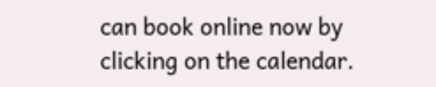can book online now by clicking on the calendar.